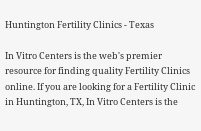Huntington Fertility Clinics - Texas

In Vitro Centers is the web's premier resource for finding quality Fertility Clinics online. If you are looking for a Fertility Clinic in Huntington, TX, In Vitro Centers is the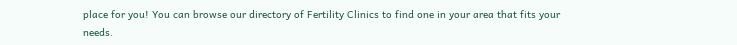place for you! You can browse our directory of Fertility Clinics to find one in your area that fits your needs.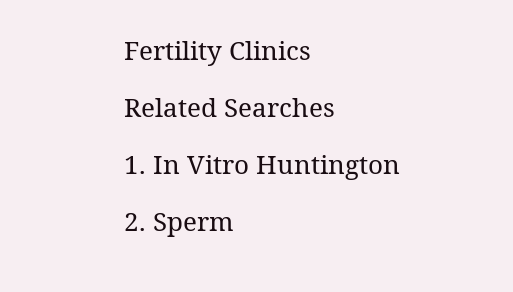Fertility Clinics

Related Searches

1. In Vitro Huntington

2. Sperm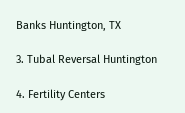Banks Huntington, TX

3. Tubal Reversal Huntington

4. Fertility Centers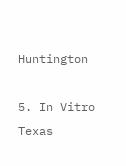Huntington

5. In Vitro Texas